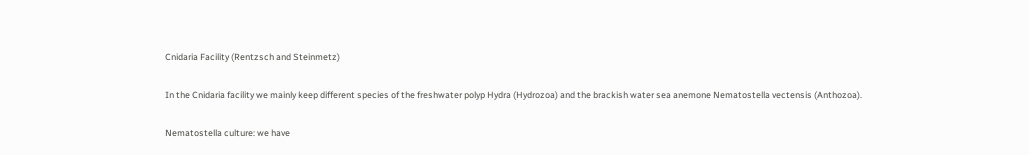Cnidaria Facility (Rentzsch and Steinmetz)

In the Cnidaria facility we mainly keep different species of the freshwater polyp Hydra (Hydrozoa) and the brackish water sea anemone Nematostella vectensis (Anthozoa).

Nematostella culture: we have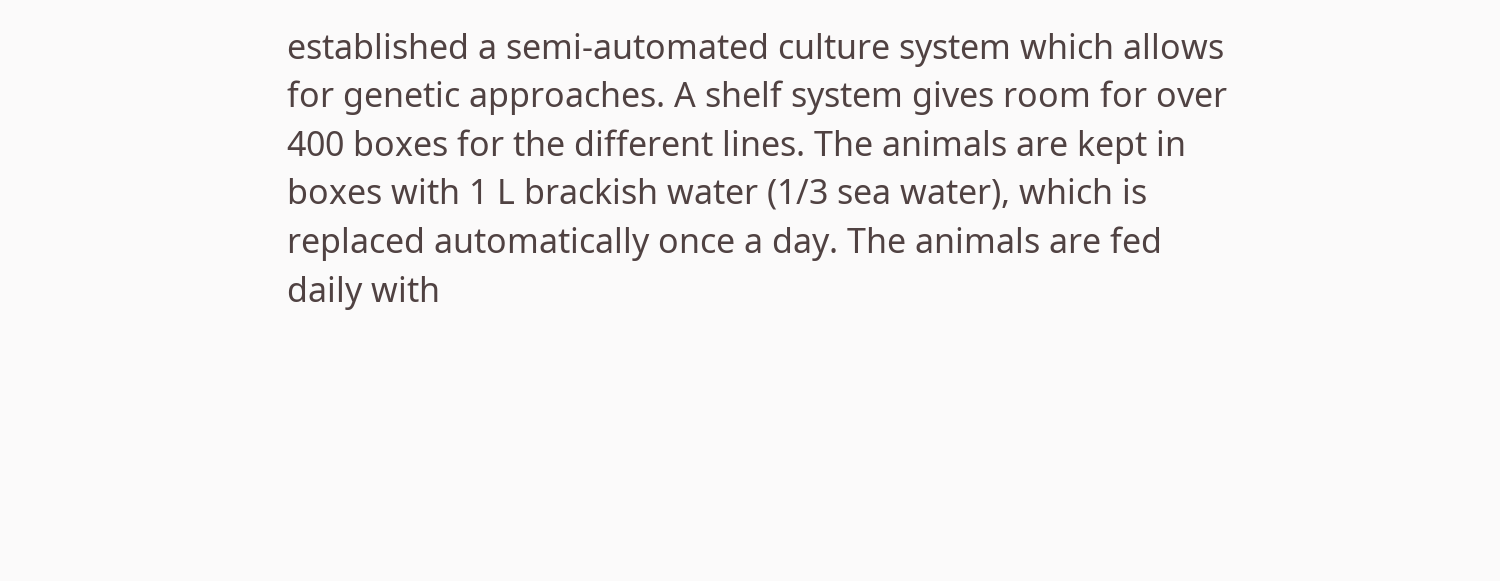established a semi-automated culture system which allows for genetic approaches. A shelf system gives room for over 400 boxes for the different lines. The animals are kept in boxes with 1 L brackish water (1/3 sea water), which is replaced automatically once a day. The animals are fed daily with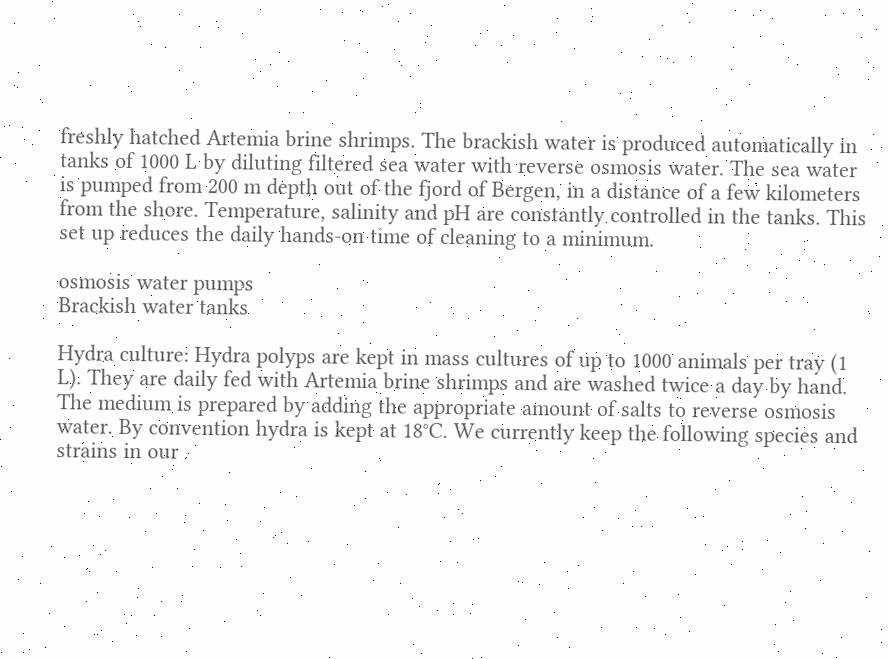freshly hatched Artemia brine shrimps. The brackish water is produced automatically in tanks of 1000 L by diluting filtered sea water with reverse osmosis water. The sea water is pumped from 200 m depth out of the fjord of Bergen, in a distance of a few kilometers from the shore. Temperature, salinity and pH are constantly controlled in the tanks. This set up reduces the daily hands-on time of cleaning to a minimum.

osmosis water pumps
Brackish water tanks

Hydra culture: Hydra polyps are kept in mass cultures of up to 1000 animals per tray (1 L). They are daily fed with Artemia brine shrimps and are washed twice a day by hand. The medium is prepared by adding the appropriate amount of salts to reverse osmosis water. By convention hydra is kept at 18°C. We currently keep the following species and strains in our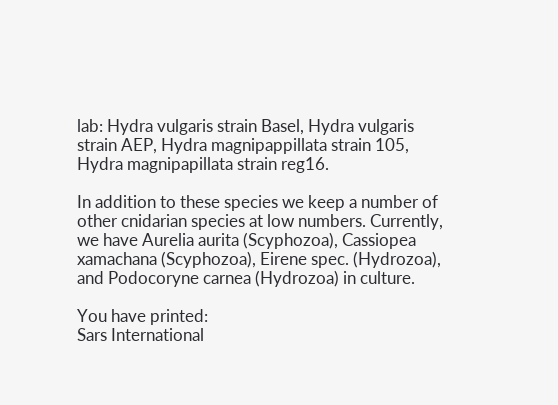lab: Hydra vulgaris strain Basel, Hydra vulgaris strain AEP, Hydra magnipappillata strain 105, Hydra magnipapillata strain reg16.

In addition to these species we keep a number of other cnidarian species at low numbers. Currently, we have Aurelia aurita (Scyphozoa), Cassiopea xamachana (Scyphozoa), Eirene spec. (Hydrozoa), and Podocoryne carnea (Hydrozoa) in culture.

You have printed:
Sars International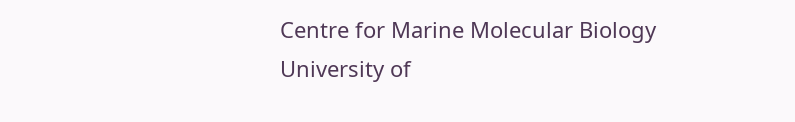Centre for Marine Molecular Biology
University of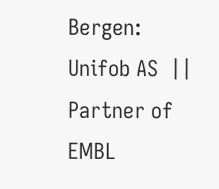Bergen: Unifob AS  ||  Partner of EMBL